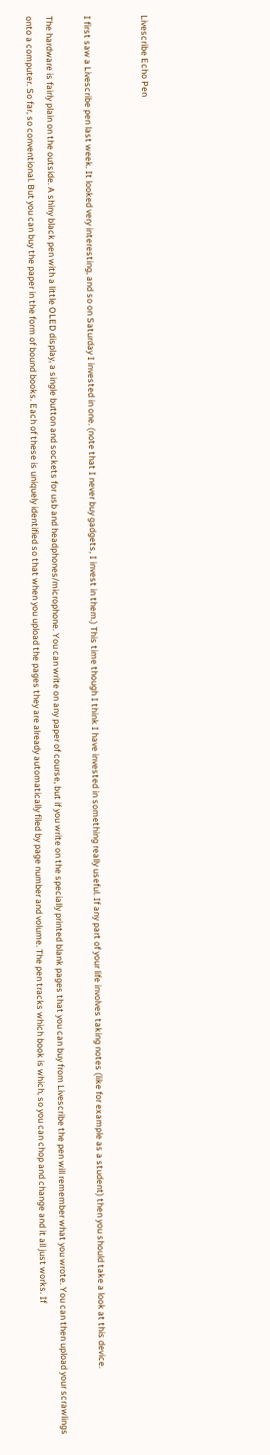Livescribe Echo Pen


I first saw a Livescribe pen last week. It looked very interesting, and so on Saturday I invested in one. (note that I never buy gadgets, I invest in them.) This time though I think I have invested in something really useful. If any part of your life involves taking notes (like for example as a student) then you should take a look at this device.

The hardware is fairly plain on the outside. A shiny black pen with a little OLED display, a single button and sockets for usb and headphones/microphone. You can write on any paper of course, but if you write on the specially printed blank pages that you can buy from Livescribe the pen will remember what you wrote. You can then upload your scrawlings onto a computer. So far, so conventional. But you can buy the paper in the form of bound books. Each of these is uniquely identified so that when you upload the pages they are already automatically filed by page number and volume. The pen tracks which book is which, so you can chop and change and it all just works. If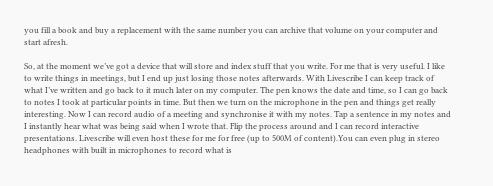you fill a book and buy a replacement with the same number you can archive that volume on your computer and start afresh.

So, at the moment we’ve got a device that will store and index stuff that you write. For me that is very useful. I like to write things in meetings, but I end up just losing those notes afterwards. With Livescribe I can keep track of what I’ve written and go back to it much later on my computer. The pen knows the date and time, so I can go back to notes I took at particular points in time. But then we turn on the microphone in the pen and things get really interesting. Now I can record audio of a meeting and synchronise it with my notes. Tap a sentence in my notes and I instantly hear what was being said when I wrote that. Flip the process around and I can record interactive presentations. Livescribe will even host these for me for free (up to 500M of content).You can even plug in stereo headphones with built in microphones to record what is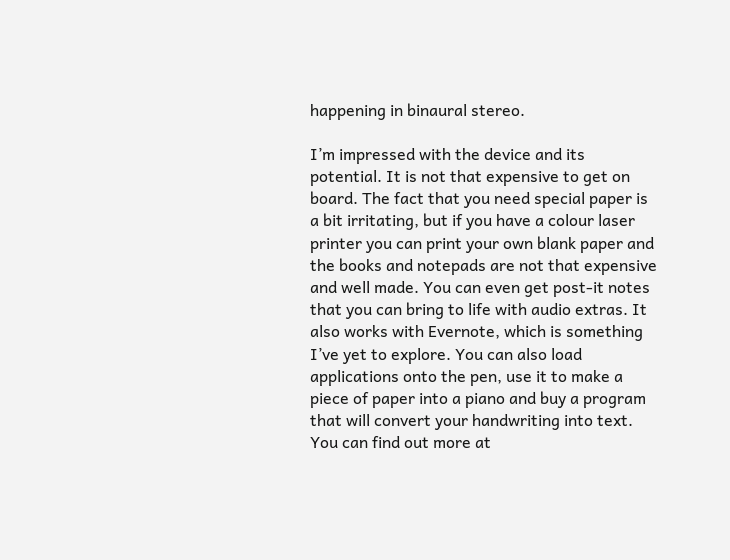happening in binaural stereo.

I’m impressed with the device and its potential. It is not that expensive to get on board. The fact that you need special paper is a bit irritating, but if you have a colour laser printer you can print your own blank paper and the books and notepads are not that expensive and well made. You can even get post-it notes that you can bring to life with audio extras. It also works with Evernote, which is something I’ve yet to explore. You can also load applications onto the pen, use it to make a piece of paper into a piano and buy a program that will convert your handwriting into text. You can find out more at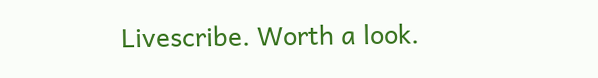Livescribe. Worth a look.